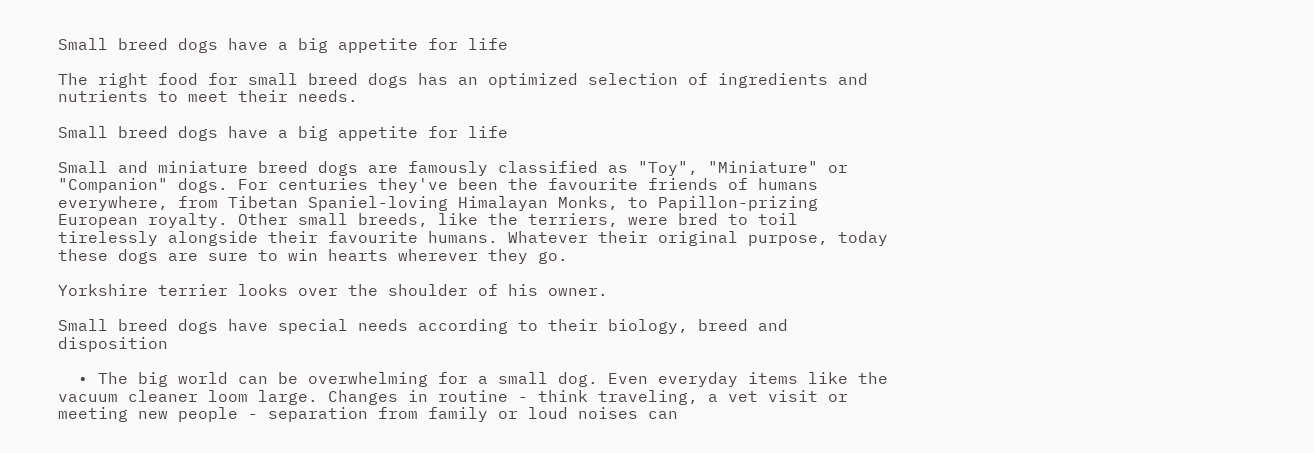Small breed dogs have a big appetite for life

The right food for small breed dogs has an optimized selection of ingredients and nutrients to meet their needs.

Small breed dogs have a big appetite for life

Small and miniature breed dogs are famously classified as "Toy", "Miniature" or "Companion" dogs. For centuries they've been the favourite friends of humans everywhere, from Tibetan Spaniel-loving Himalayan Monks, to Papillon-prizing European royalty. Other small breeds, like the terriers, were bred to toil tirelessly alongside their favourite humans. Whatever their original purpose, today these dogs are sure to win hearts wherever they go.

Yorkshire terrier looks over the shoulder of his owner.

Small breed dogs have special needs according to their biology, breed and disposition

  • The big world can be overwhelming for a small dog. Even everyday items like the vacuum cleaner loom large. Changes in routine - think traveling, a vet visit or meeting new people - separation from family or loud noises can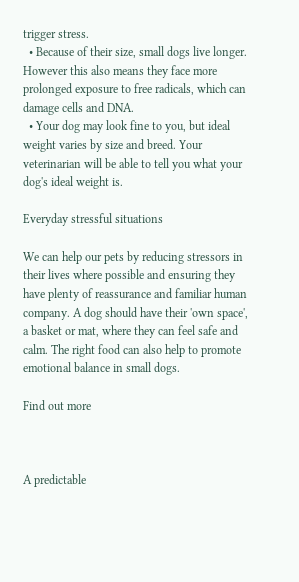trigger stress.
  • Because of their size, small dogs live longer. However this also means they face more prolonged exposure to free radicals, which can damage cells and DNA.
  • Your dog may look fine to you, but ideal weight varies by size and breed. Your veterinarian will be able to tell you what your dog's ideal weight is.

Everyday stressful situations

We can help our pets by reducing stressors in their lives where possible and ensuring they have plenty of reassurance and familiar human company. A dog should have their 'own space', a basket or mat, where they can feel safe and calm. The right food can also help to promote emotional balance in small dogs.

Find out more



A predictable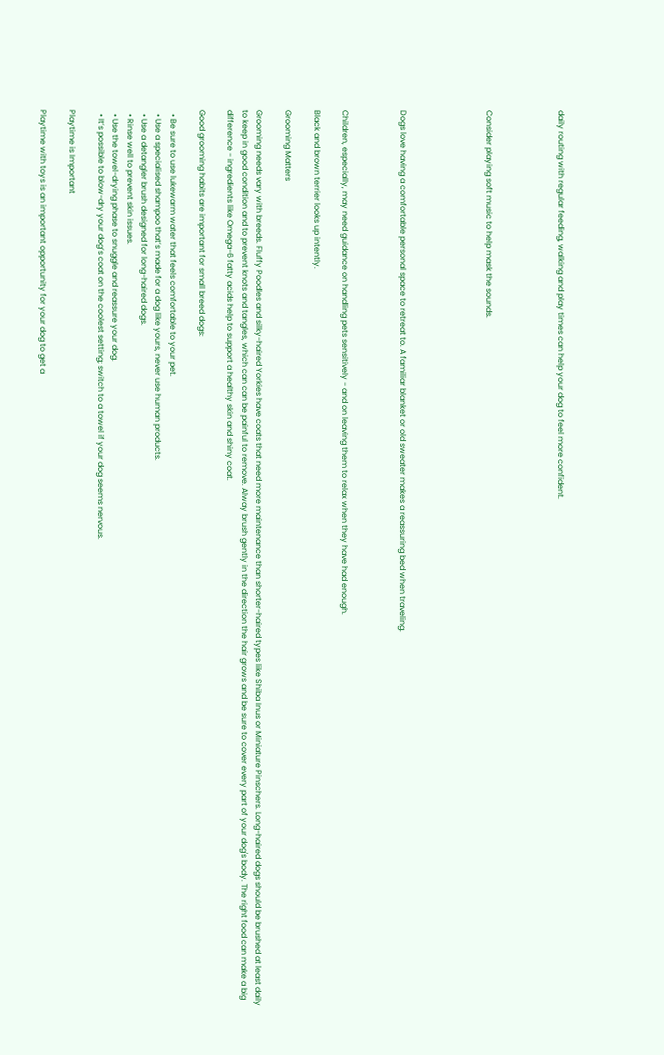daily routing with regular feeding, walking and play times can help your dog to feel more confident.




Consider playing soft music to help mask the sounds.





Dogs love having a comfortable personal space to retreat to. A familiar blanket or old sweater makes a reassuring bed when traveling.



Children, especially, may need guidance on handling pets sensitively - and on leaving them to relax when they have had enough.

Black and brown terrier looks up intently.

Grooming Matters

Grooming needs vary with breeds. Fluffy Poodles and silky-haired Yorkies have coats that need more maintenance than shorter-haired types like Shiba Inus or Miniature Pinschers. Long-haired dogs should be brushed at least daily to keep in good condition and to prevent knots and tangles, which can can be painful to remove. Alway brush gently in the direction the hair grows and be sure to cover every part of your dog's body. The right food can make a big difference - ingredients like Omega-6 fatty acids help to support a healthy skin and shiny coat.

Good grooming habits are important for small breed dogs:

  • Be sure to use lukewarm water that feels comfortable to your pet.
  • Use a specialised shampoo that’s made for a dog like yours, never use human products.
  • Use a detangler brush designed for long-haired dogs.
  • Rinse well to prevent skin issues.
  • Use the towel-drying phase to snuggle and reassure your dog.
  • It’s possible to blow-dry your dog’s coat on the coolest setting; switch to a towel if your dog seems nervous.

Playtime is Important

Playtime with toys is an important opportunity for your dog to get a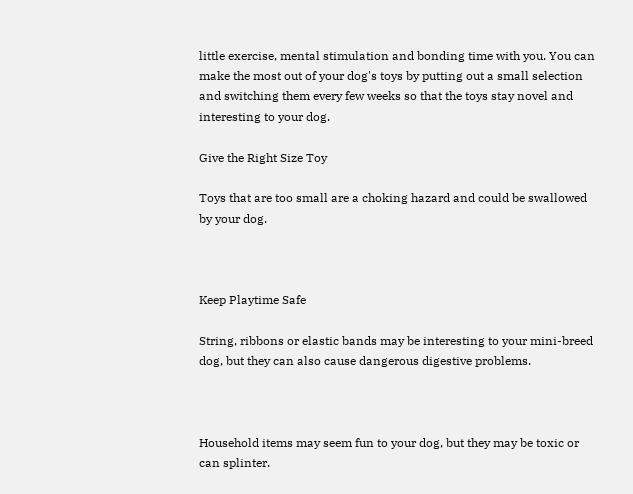little exercise, mental stimulation and bonding time with you. You can make the most out of your dog's toys by putting out a small selection and switching them every few weeks so that the toys stay novel and interesting to your dog.

Give the Right Size Toy

Toys that are too small are a choking hazard and could be swallowed by your dog.



Keep Playtime Safe

String, ribbons or elastic bands may be interesting to your mini-breed dog, but they can also cause dangerous digestive problems.



Household items may seem fun to your dog, but they may be toxic or can splinter.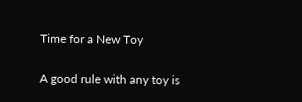Time for a New Toy

A good rule with any toy is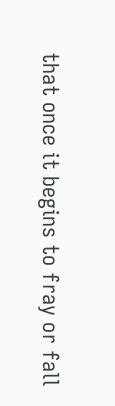that once it begins to fray or fall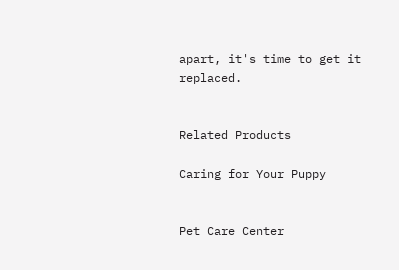apart, it's time to get it replaced.


Related Products

Caring for Your Puppy


Pet Care Center